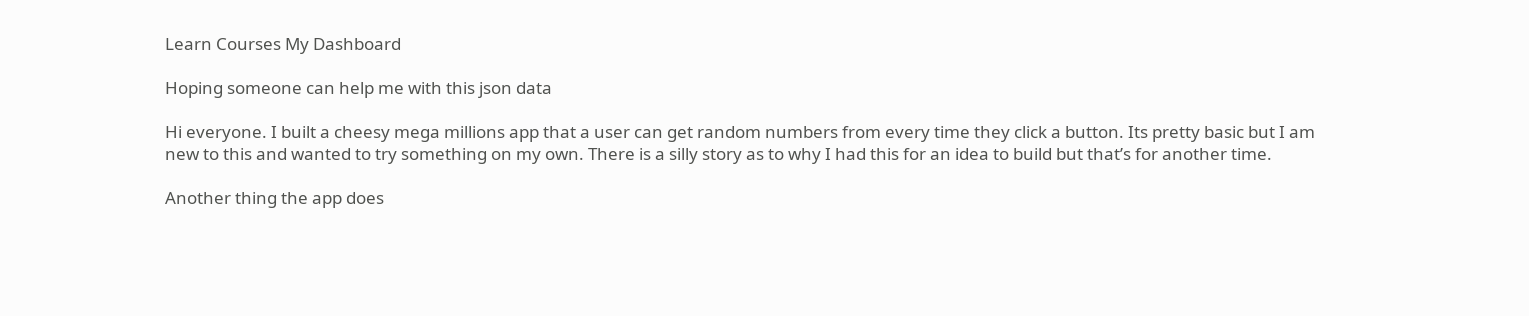Learn Courses My Dashboard

Hoping someone can help me with this json data

Hi everyone. I built a cheesy mega millions app that a user can get random numbers from every time they click a button. Its pretty basic but I am new to this and wanted to try something on my own. There is a silly story as to why I had this for an idea to build but that’s for another time.

Another thing the app does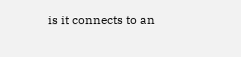is it connects to an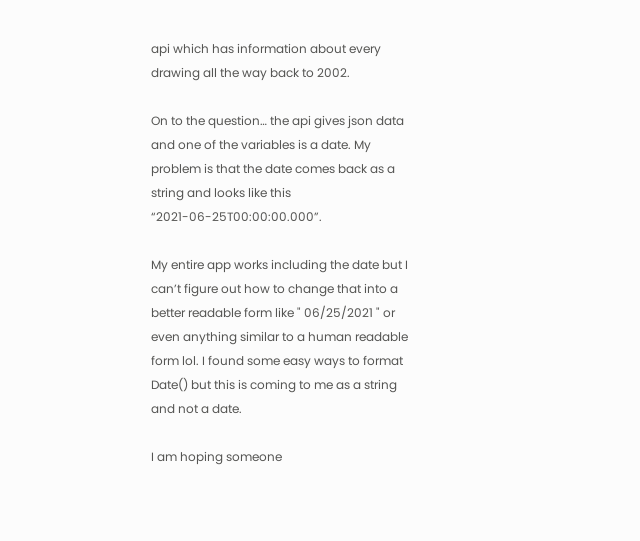api which has information about every drawing all the way back to 2002.

On to the question… the api gives json data and one of the variables is a date. My problem is that the date comes back as a string and looks like this “2021-06-25T00:00:00.000”.

My entire app works including the date but I can’t figure out how to change that into a better readable form like " 06/25/2021 " or even anything similar to a human readable form lol. I found some easy ways to format Date() but this is coming to me as a string and not a date.

I am hoping someone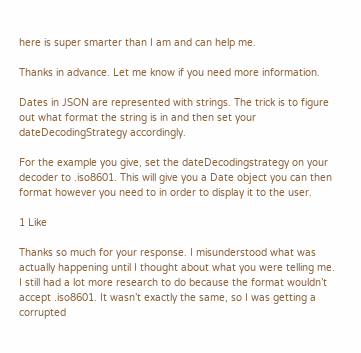here is super smarter than I am and can help me.

Thanks in advance. Let me know if you need more information.

Dates in JSON are represented with strings. The trick is to figure out what format the string is in and then set your dateDecodingStrategy accordingly.

For the example you give, set the dateDecodingstrategy on your decoder to .iso8601. This will give you a Date object you can then format however you need to in order to display it to the user.

1 Like

Thanks so much for your response. I misunderstood what was actually happening until I thought about what you were telling me. I still had a lot more research to do because the format wouldn’t accept .iso8601. It wasn’t exactly the same, so I was getting a corrupted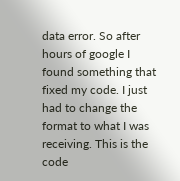data error. So after hours of google I found something that fixed my code. I just had to change the format to what I was receiving. This is the code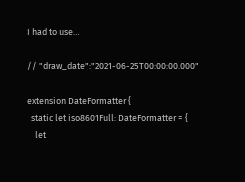I had to use…

// "draw_date":"2021-06-25T00:00:00.000"

extension DateFormatter {
  static let iso8601Full: DateFormatter = {
    let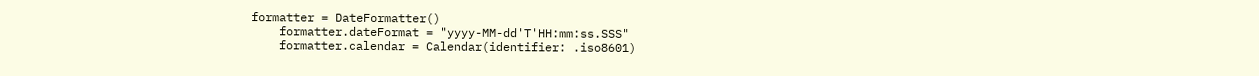formatter = DateFormatter()
    formatter.dateFormat = "yyyy-MM-dd'T'HH:mm:ss.SSS"
    formatter.calendar = Calendar(identifier: .iso8601)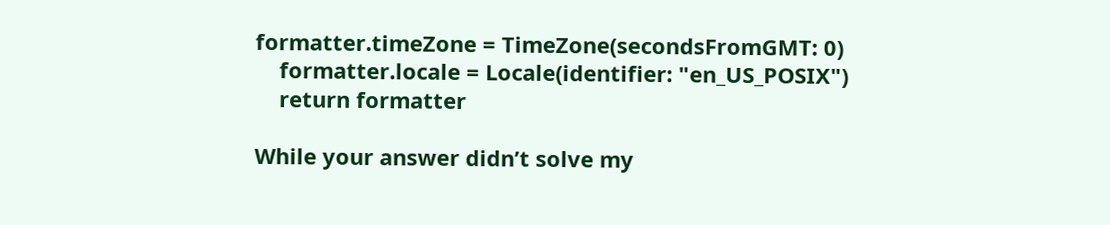formatter.timeZone = TimeZone(secondsFromGMT: 0)
    formatter.locale = Locale(identifier: "en_US_POSIX")
    return formatter

While your answer didn’t solve my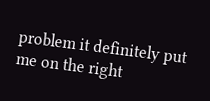problem it definitely put me on the right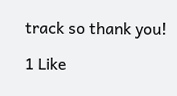track so thank you!

1 Like